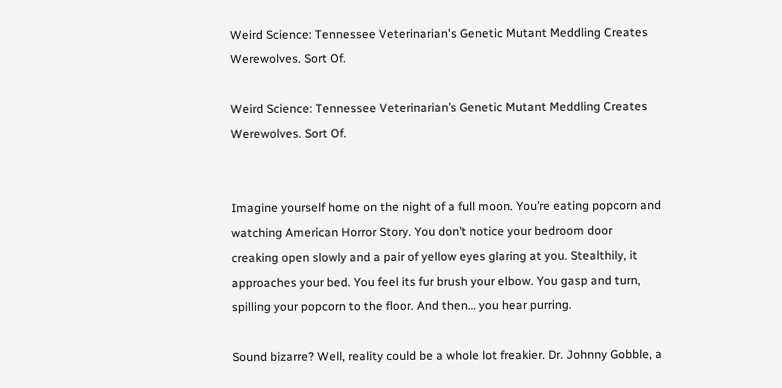Weird Science: Tennessee Veterinarian's Genetic Mutant Meddling Creates Werewolves. Sort Of.

Weird Science: Tennessee Veterinarian’s Genetic Mutant Meddling Creates Werewolves. Sort Of.


Imagine yourself home on the night of a full moon. You’re eating popcorn and watching American Horror Story. You don’t notice your bedroom door creaking open slowly and a pair of yellow eyes glaring at you. Stealthily, it approaches your bed. You feel its fur brush your elbow. You gasp and turn, spilling your popcorn to the floor. And then… you hear purring.

Sound bizarre? Well, reality could be a whole lot freakier. Dr. Johnny Gobble, a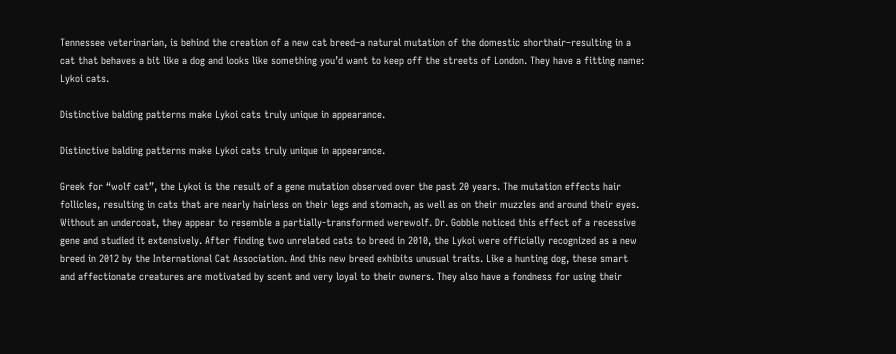Tennessee veterinarian, is behind the creation of a new cat breed–a natural mutation of the domestic shorthair–resulting in a cat that behaves a bit like a dog and looks like something you’d want to keep off the streets of London. They have a fitting name: Lykoi cats.

Distinctive balding patterns make Lykoi cats truly unique in appearance.

Distinctive balding patterns make Lykoi cats truly unique in appearance.

Greek for “wolf cat”, the Lykoi is the result of a gene mutation observed over the past 20 years. The mutation effects hair follicles, resulting in cats that are nearly hairless on their legs and stomach, as well as on their muzzles and around their eyes. Without an undercoat, they appear to resemble a partially-transformed werewolf. Dr. Gobble noticed this effect of a recessive gene and studied it extensively. After finding two unrelated cats to breed in 2010, the Lykoi were officially recognized as a new breed in 2012 by the International Cat Association. And this new breed exhibits unusual traits. Like a hunting dog, these smart and affectionate creatures are motivated by scent and very loyal to their owners. They also have a fondness for using their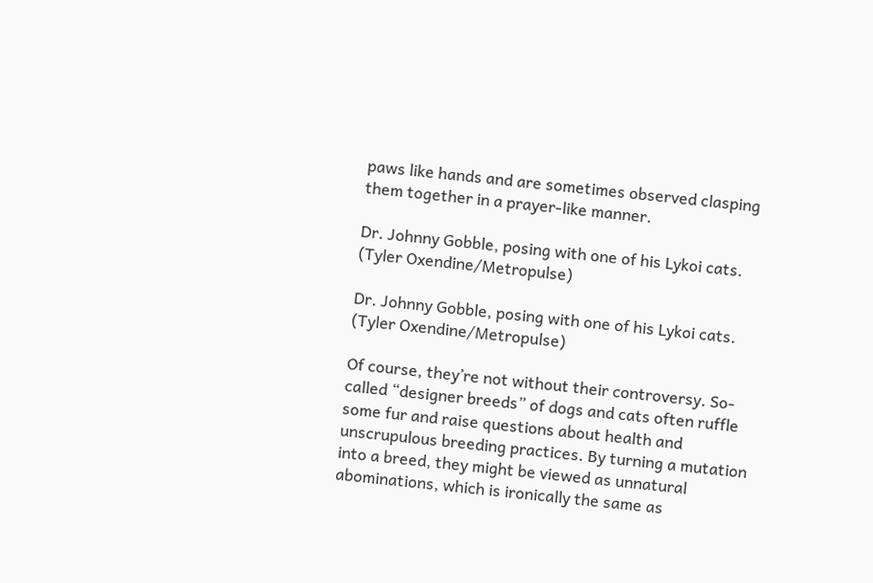paws like hands and are sometimes observed clasping them together in a prayer-like manner.

Dr. Johnny Gobble, posing with one of his Lykoi cats. (Tyler Oxendine/Metropulse)

Dr. Johnny Gobble, posing with one of his Lykoi cats. (Tyler Oxendine/Metropulse)

Of course, they’re not without their controversy. So-called “designer breeds” of dogs and cats often ruffle some fur and raise questions about health and unscrupulous breeding practices. By turning a mutation into a breed, they might be viewed as unnatural abominations, which is ironically the same as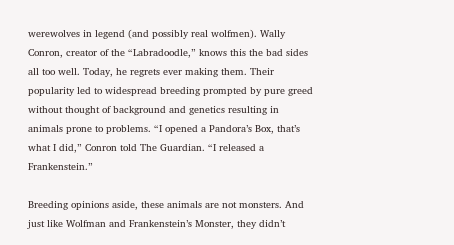werewolves in legend (and possibly real wolfmen). Wally Conron, creator of the “Labradoodle,” knows this the bad sides all too well. Today, he regrets ever making them. Their popularity led to widespread breeding prompted by pure greed without thought of background and genetics resulting in animals prone to problems. “I opened a Pandora’s Box, that’s what I did,” Conron told The Guardian. “I released a Frankenstein.”

Breeding opinions aside, these animals are not monsters. And just like Wolfman and Frankenstein’s Monster, they didn’t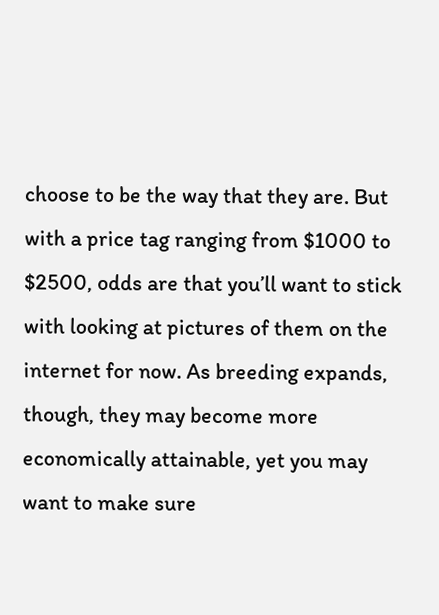choose to be the way that they are. But with a price tag ranging from $1000 to $2500, odds are that you’ll want to stick with looking at pictures of them on the internet for now. As breeding expands, though, they may become more economically attainable, yet you may want to make sure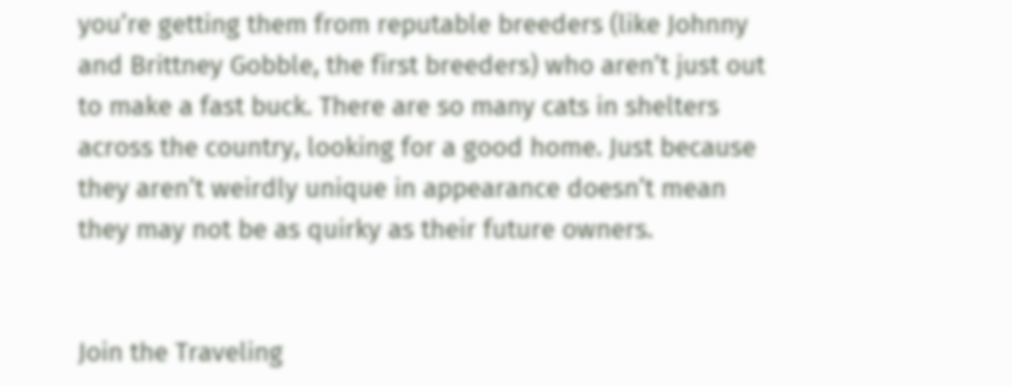you’re getting them from reputable breeders (like Johnny and Brittney Gobble, the first breeders) who aren’t just out to make a fast buck. There are so many cats in shelters across the country, looking for a good home. Just because they aren’t weirdly unique in appearance doesn’t mean they may not be as quirky as their future owners.


Join the Traveling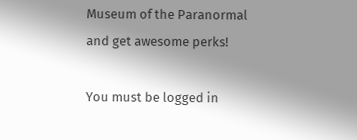Museum of the Paranormal and get awesome perks!

You must be logged in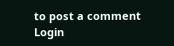to post a comment Login